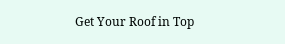Get Your Roof in Top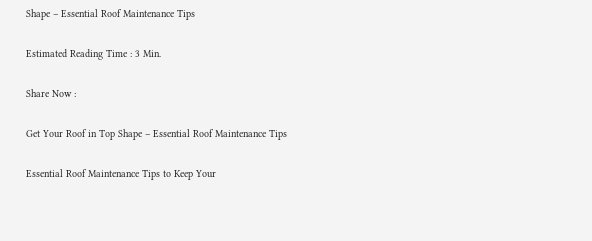Shape – Essential Roof Maintenance Tips

Estimated Reading Time : 3 Min.

Share Now :

Get Your Roof in Top Shape – Essential Roof Maintenance Tips

Essential Roof Maintenance Tips to Keep Your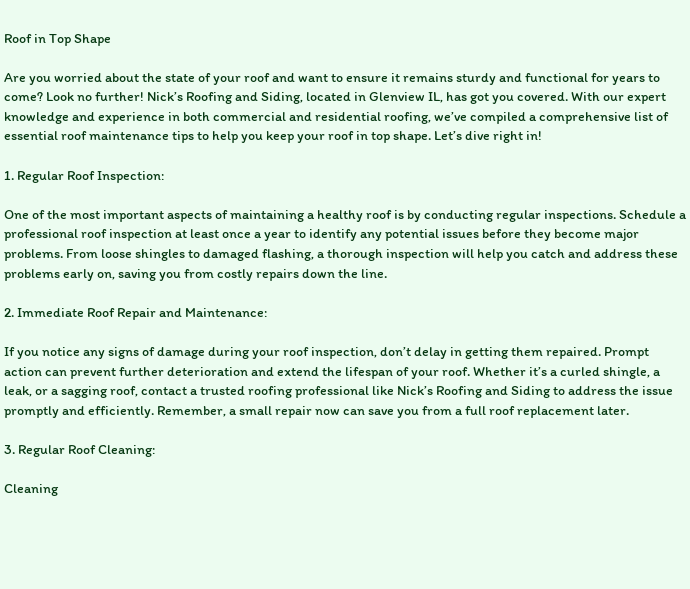Roof in Top Shape

Are you worried about the state of your roof and want to ensure it remains sturdy and functional for years to come? Look no further! Nick’s Roofing and Siding, located in Glenview IL, has got you covered. With our expert knowledge and experience in both commercial and residential roofing, we’ve compiled a comprehensive list of essential roof maintenance tips to help you keep your roof in top shape. Let’s dive right in!

1. Regular Roof Inspection:

One of the most important aspects of maintaining a healthy roof is by conducting regular inspections. Schedule a professional roof inspection at least once a year to identify any potential issues before they become major problems. From loose shingles to damaged flashing, a thorough inspection will help you catch and address these problems early on, saving you from costly repairs down the line.

2. Immediate Roof Repair and Maintenance:

If you notice any signs of damage during your roof inspection, don’t delay in getting them repaired. Prompt action can prevent further deterioration and extend the lifespan of your roof. Whether it’s a curled shingle, a leak, or a sagging roof, contact a trusted roofing professional like Nick’s Roofing and Siding to address the issue promptly and efficiently. Remember, a small repair now can save you from a full roof replacement later.

3. Regular Roof Cleaning:

Cleaning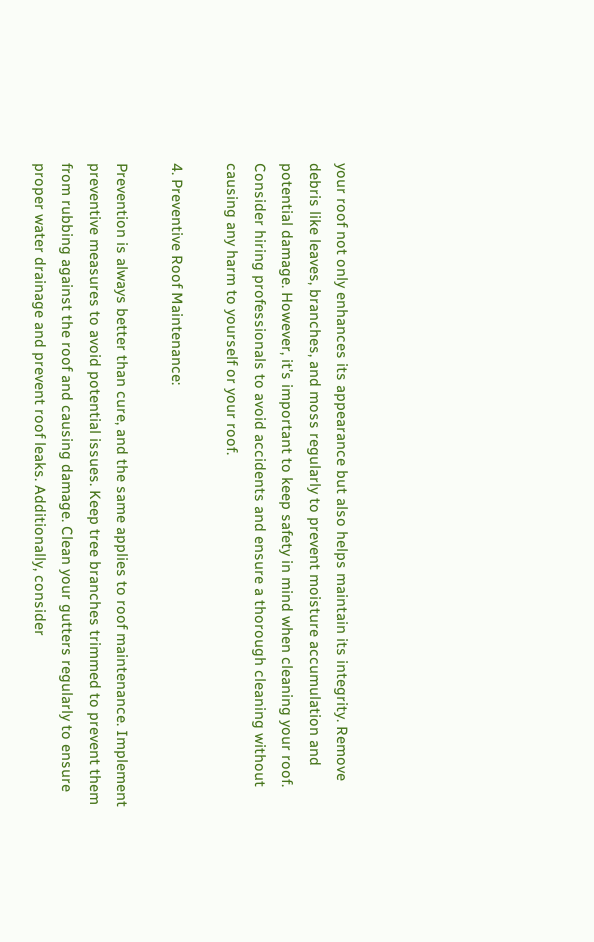your roof not only enhances its appearance but also helps maintain its integrity. Remove debris like leaves, branches, and moss regularly to prevent moisture accumulation and potential damage. However, it’s important to keep safety in mind when cleaning your roof. Consider hiring professionals to avoid accidents and ensure a thorough cleaning without causing any harm to yourself or your roof.

4. Preventive Roof Maintenance:

Prevention is always better than cure, and the same applies to roof maintenance. Implement preventive measures to avoid potential issues. Keep tree branches trimmed to prevent them from rubbing against the roof and causing damage. Clean your gutters regularly to ensure proper water drainage and prevent roof leaks. Additionally, consider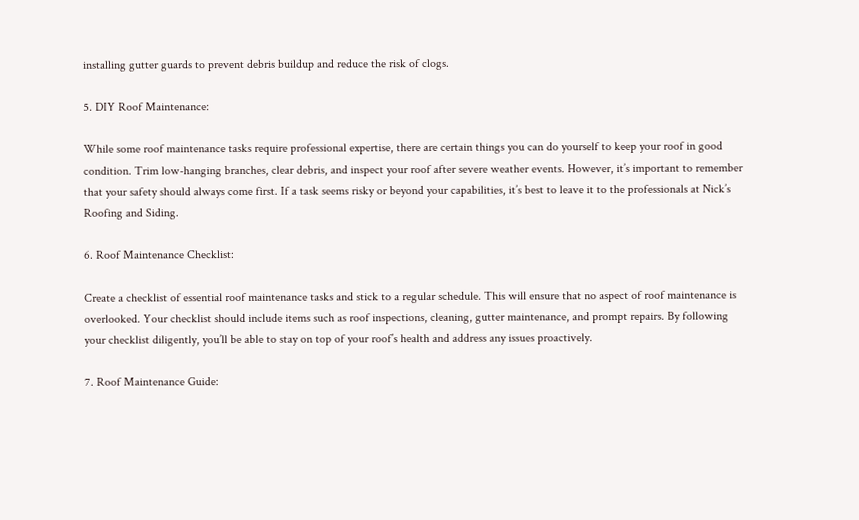installing gutter guards to prevent debris buildup and reduce the risk of clogs.

5. DIY Roof Maintenance:

While some roof maintenance tasks require professional expertise, there are certain things you can do yourself to keep your roof in good condition. Trim low-hanging branches, clear debris, and inspect your roof after severe weather events. However, it’s important to remember that your safety should always come first. If a task seems risky or beyond your capabilities, it’s best to leave it to the professionals at Nick’s Roofing and Siding.

6. Roof Maintenance Checklist:

Create a checklist of essential roof maintenance tasks and stick to a regular schedule. This will ensure that no aspect of roof maintenance is overlooked. Your checklist should include items such as roof inspections, cleaning, gutter maintenance, and prompt repairs. By following your checklist diligently, you’ll be able to stay on top of your roof’s health and address any issues proactively.

7. Roof Maintenance Guide: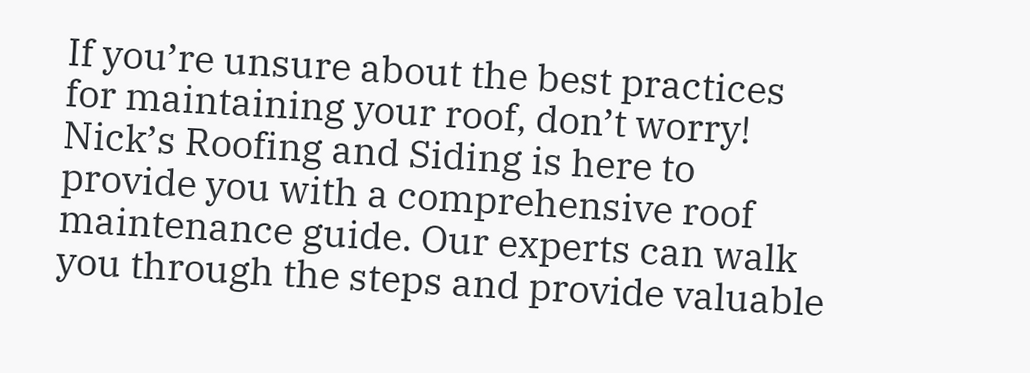If you’re unsure about the best practices for maintaining your roof, don’t worry! Nick’s Roofing and Siding is here to provide you with a comprehensive roof maintenance guide. Our experts can walk you through the steps and provide valuable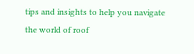tips and insights to help you navigate the world of roof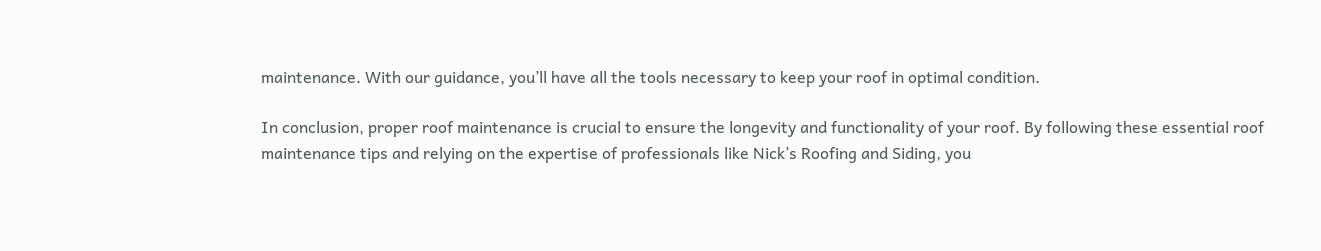maintenance. With our guidance, you’ll have all the tools necessary to keep your roof in optimal condition.

In conclusion, proper roof maintenance is crucial to ensure the longevity and functionality of your roof. By following these essential roof maintenance tips and relying on the expertise of professionals like Nick’s Roofing and Siding, you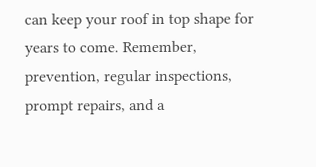can keep your roof in top shape for years to come. Remember, prevention, regular inspections, prompt repairs, and a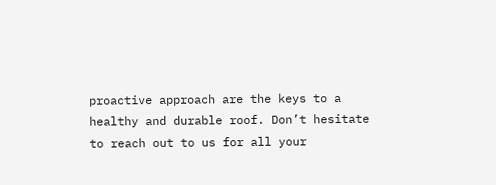proactive approach are the keys to a healthy and durable roof. Don’t hesitate to reach out to us for all your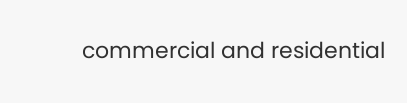commercial and residential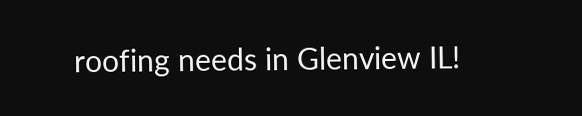roofing needs in Glenview IL!